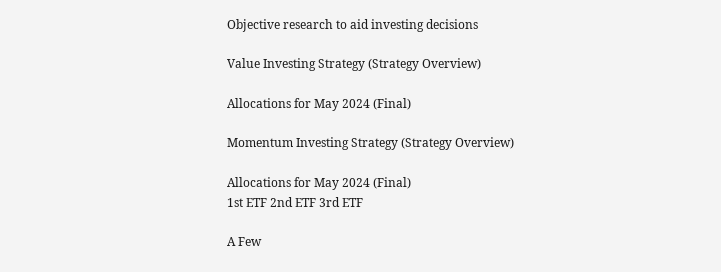Objective research to aid investing decisions

Value Investing Strategy (Strategy Overview)

Allocations for May 2024 (Final)

Momentum Investing Strategy (Strategy Overview)

Allocations for May 2024 (Final)
1st ETF 2nd ETF 3rd ETF

A Few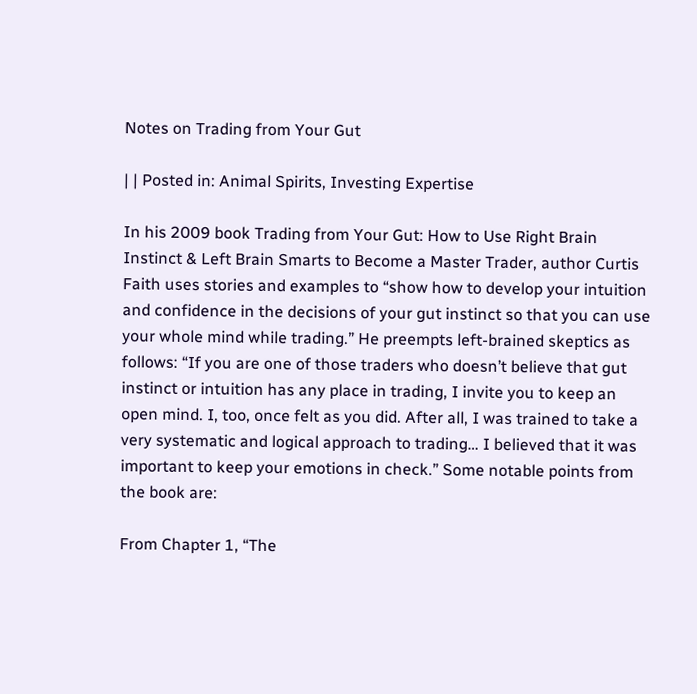Notes on Trading from Your Gut

| | Posted in: Animal Spirits, Investing Expertise

In his 2009 book Trading from Your Gut: How to Use Right Brain Instinct & Left Brain Smarts to Become a Master Trader, author Curtis Faith uses stories and examples to “show how to develop your intuition and confidence in the decisions of your gut instinct so that you can use your whole mind while trading.” He preempts left-brained skeptics as follows: “If you are one of those traders who doesn’t believe that gut instinct or intuition has any place in trading, I invite you to keep an open mind. I, too, once felt as you did. After all, I was trained to take a very systematic and logical approach to trading… I believed that it was important to keep your emotions in check.” Some notable points from the book are:

From Chapter 1, “The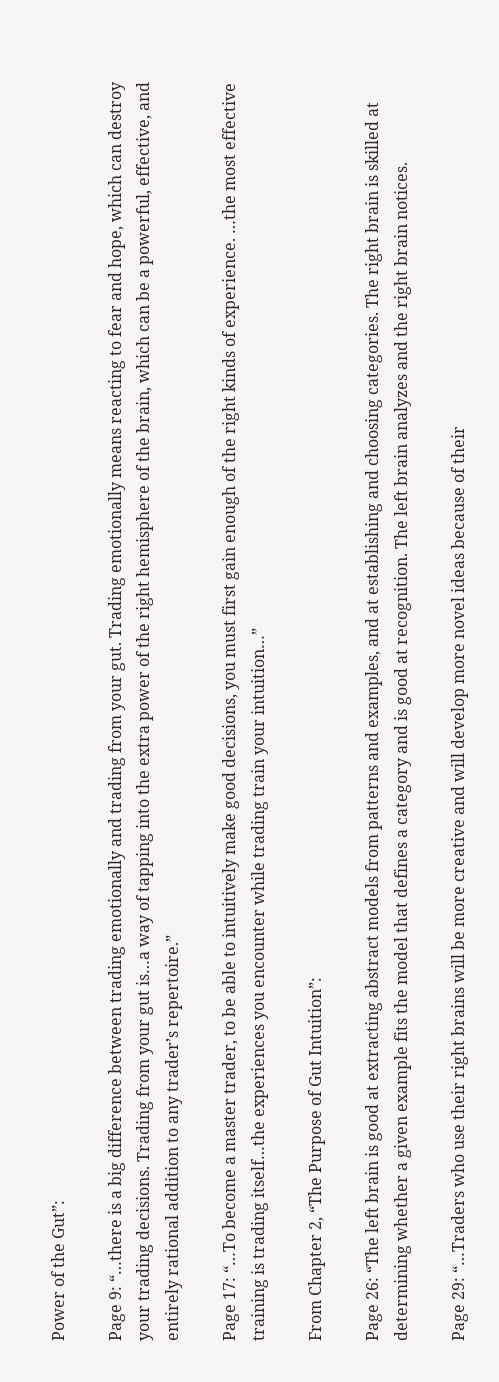Power of the Gut”:

Page 9: “…there is a big difference between trading emotionally and trading from your gut. Trading emotionally means reacting to fear and hope, which can destroy your trading decisions. Trading from your gut is…a way of tapping into the extra power of the right hemisphere of the brain, which can be a powerful, effective, and entirely rational addition to any trader’s repertoire.”

Page 17: “…To become a master trader, to be able to intuitively make good decisions, you must first gain enough of the right kinds of experience. …the most effective training is trading itself…the experiences you encounter while trading train your intuition…”

From Chapter 2, “The Purpose of Gut Intuition”:

Page 26: “The left brain is good at extracting abstract models from patterns and examples, and at establishing and choosing categories. The right brain is skilled at determining whether a given example fits the model that defines a category and is good at recognition. The left brain analyzes and the right brain notices.

Page 29: “…Traders who use their right brains will be more creative and will develop more novel ideas because of their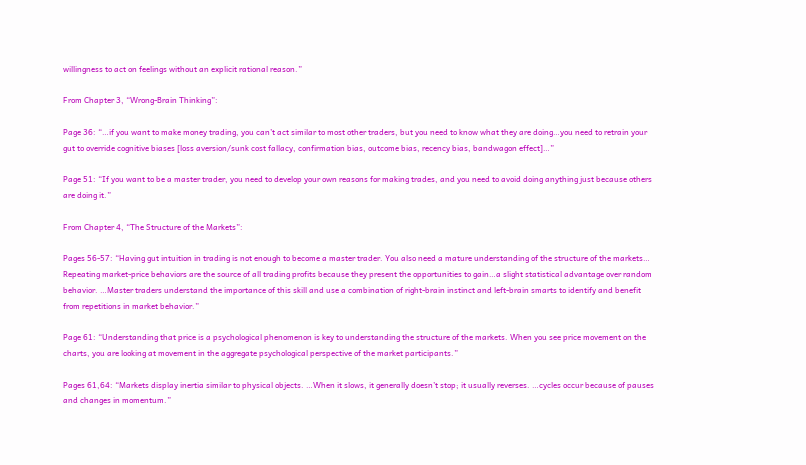willingness to act on feelings without an explicit rational reason.”

From Chapter 3, “Wrong-Brain Thinking”:

Page 36: “…if you want to make money trading, you can’t act similar to most other traders, but you need to know what they are doing…you need to retrain your gut to override cognitive biases [loss aversion/sunk cost fallacy, confirmation bias, outcome bias, recency bias, bandwagon effect]…”

Page 51: “If you want to be a master trader, you need to develop your own reasons for making trades, and you need to avoid doing anything just because others are doing it.”

From Chapter 4, “The Structure of the Markets”:

Pages 56-57: “Having gut intuition in trading is not enough to become a master trader. You also need a mature understanding of the structure of the markets… Repeating market-price behaviors are the source of all trading profits because they present the opportunities to gain…a slight statistical advantage over random behavior. …Master traders understand the importance of this skill and use a combination of right-brain instinct and left-brain smarts to identify and benefit from repetitions in market behavior.”

Page 61: “Understanding that price is a psychological phenomenon is key to understanding the structure of the markets. When you see price movement on the charts, you are looking at movement in the aggregate psychological perspective of the market participants.”

Pages 61,64: “Markets display inertia similar to physical objects. …When it slows, it generally doesn’t stop; it usually reverses. …cycles occur because of pauses and changes in momentum.”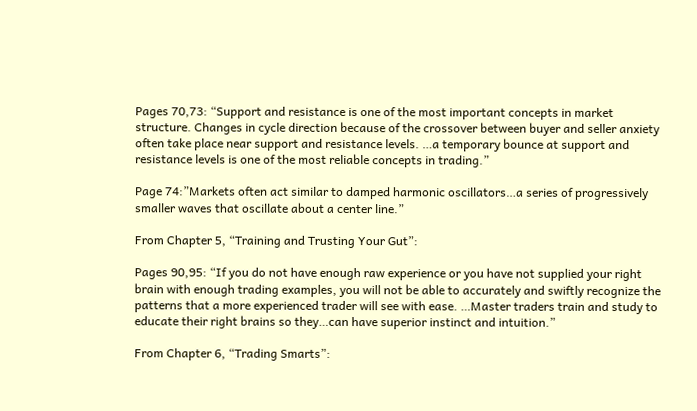Pages 70,73: “Support and resistance is one of the most important concepts in market structure. Changes in cycle direction because of the crossover between buyer and seller anxiety often take place near support and resistance levels. …a temporary bounce at support and resistance levels is one of the most reliable concepts in trading.”

Page 74:”Markets often act similar to damped harmonic oscillators…a series of progressively smaller waves that oscillate about a center line.”

From Chapter 5, “Training and Trusting Your Gut”:

Pages 90,95: “If you do not have enough raw experience or you have not supplied your right brain with enough trading examples, you will not be able to accurately and swiftly recognize the patterns that a more experienced trader will see with ease. …Master traders train and study to educate their right brains so they…can have superior instinct and intuition.”

From Chapter 6, “Trading Smarts”: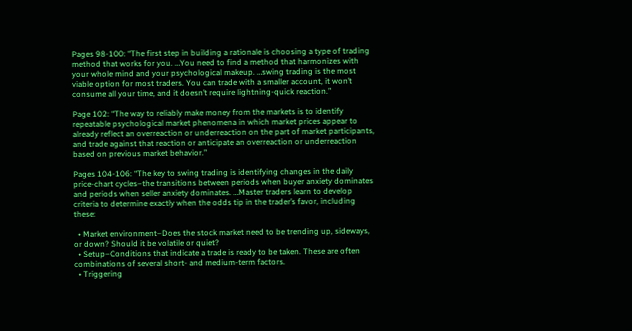Pages 98-100: “The first step in building a rationale is choosing a type of trading method that works for you. …You need to find a method that harmonizes with your whole mind and your psychological makeup. …swing trading is the most viable option for most traders. You can trade with a smaller account, it won’t consume all your time, and it doesn’t require lightning-quick reaction.”

Page 102: “The way to reliably make money from the markets is to identify repeatable psychological market phenomena in which market prices appear to already reflect an overreaction or underreaction on the part of market participants, and trade against that reaction or anticipate an overreaction or underreaction based on previous market behavior.”

Pages 104-106: “The key to swing trading is identifying changes in the daily price-chart cycles–the transitions between periods when buyer anxiety dominates and periods when seller anxiety dominates. …Master traders learn to develop criteria to determine exactly when the odds tip in the trader’s favor, including these:

  • Market environment–Does the stock market need to be trending up, sideways, or down? Should it be volatile or quiet?
  • Setup–Conditions that indicate a trade is ready to be taken. These are often combinations of several short- and medium-term factors.
  • Triggering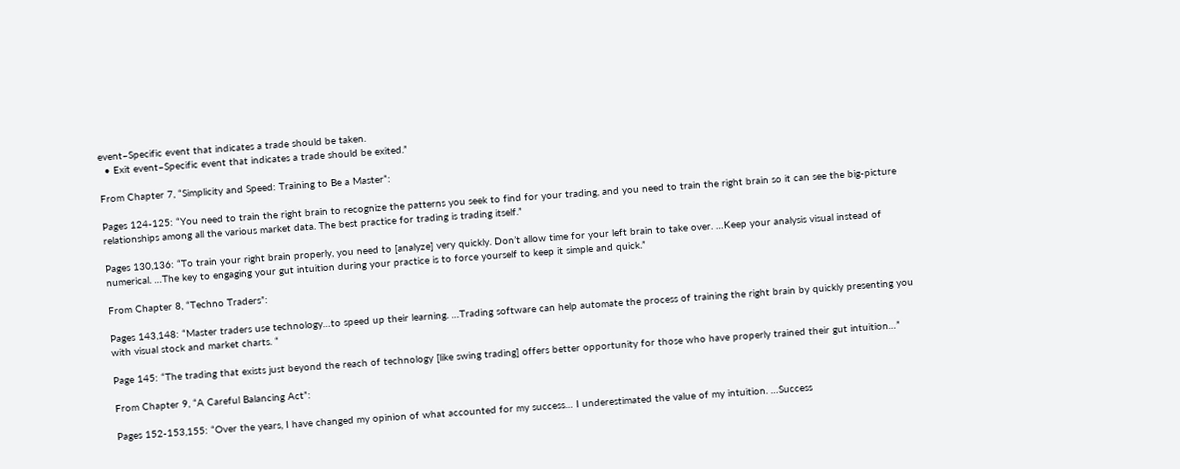event–Specific event that indicates a trade should be taken.
  • Exit event–Specific event that indicates a trade should be exited.”

From Chapter 7, “Simplicity and Speed: Training to Be a Master”:

Pages 124-125: “You need to train the right brain to recognize the patterns you seek to find for your trading, and you need to train the right brain so it can see the big-picture relationships among all the various market data. The best practice for trading is trading itself.”

Pages 130,136: “To train your right brain properly, you need to [analyze] very quickly. Don’t allow time for your left brain to take over. …Keep your analysis visual instead of numerical. …The key to engaging your gut intuition during your practice is to force yourself to keep it simple and quick.”

From Chapter 8, “Techno Traders”:

Pages 143,148: “Master traders use technology…to speed up their learning. …Trading software can help automate the process of training the right brain by quickly presenting you with visual stock and market charts. “

Page 145: “The trading that exists just beyond the reach of technology [like swing trading] offers better opportunity for those who have properly trained their gut intuition…”

From Chapter 9, “A Careful Balancing Act”:

Pages 152-153,155: “Over the years, I have changed my opinion of what accounted for my success… I underestimated the value of my intuition. …Success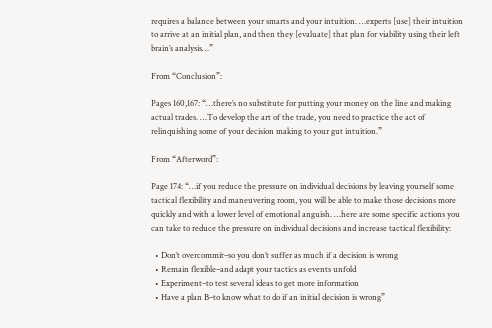requires a balance between your smarts and your intuition. …experts [use] their intuition to arrive at an initial plan, and then they [evaluate] that plan for viability using their left brain’s analysis…”

From “Conclusion”:

Pages 160,167: “…there’s no substitute for putting your money on the line and making actual trades. …To develop the art of the trade, you need to practice the act of relinquishing some of your decision making to your gut intuition.”

From “Afterword”:

Page 174: “…if you reduce the pressure on individual decisions by leaving yourself some tactical flexibility and maneuvering room, you will be able to make those decisions more quickly and with a lower level of emotional anguish. …here are some specific actions you can take to reduce the pressure on individual decisions and increase tactical flexibility:

  • Don’t overcommit–so you don’t suffer as much if a decision is wrong
  • Remain flexible–and adapt your tactics as events unfold
  • Experiment–to test several ideas to get more information
  • Have a plan B–to know what to do if an initial decision is wrong”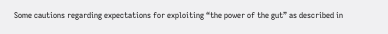Some cautions regarding expectations for exploiting “the power of the gut” as described in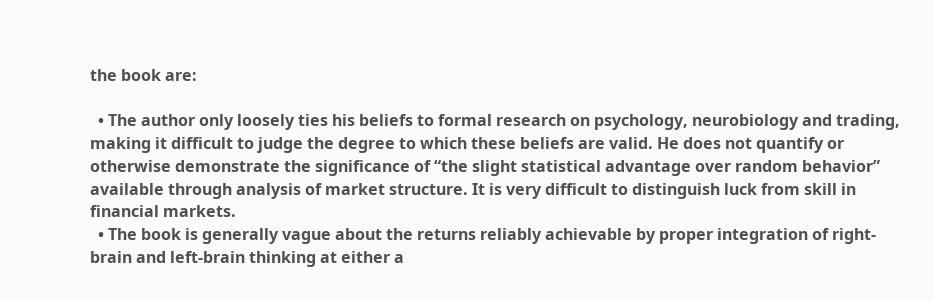the book are:

  • The author only loosely ties his beliefs to formal research on psychology, neurobiology and trading, making it difficult to judge the degree to which these beliefs are valid. He does not quantify or otherwise demonstrate the significance of “the slight statistical advantage over random behavior” available through analysis of market structure. It is very difficult to distinguish luck from skill in financial markets.
  • The book is generally vague about the returns reliably achievable by proper integration of right-brain and left-brain thinking at either a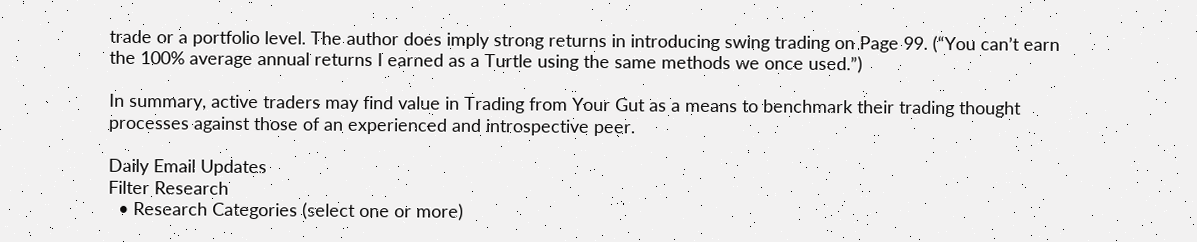trade or a portfolio level. The author does imply strong returns in introducing swing trading on Page 99. (“You can’t earn the 100% average annual returns I earned as a Turtle using the same methods we once used.”)

In summary, active traders may find value in Trading from Your Gut as a means to benchmark their trading thought processes against those of an experienced and introspective peer.

Daily Email Updates
Filter Research
  • Research Categories (select one or more)